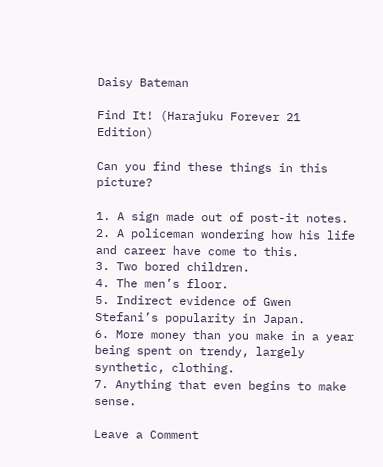Daisy Bateman

Find It! (Harajuku Forever 21 Edition)

Can you find these things in this picture?

1. A sign made out of post-it notes.
2. A policeman wondering how his life and career have come to this.
3. Two bored children.
4. The men’s floor.
5. Indirect evidence of Gwen Stefani’s popularity in Japan.
6. More money than you make in a year being spent on trendy, largely synthetic, clothing.
7. Anything that even begins to make sense.

Leave a Comment